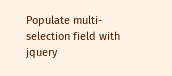Populate multi-selection field with jquery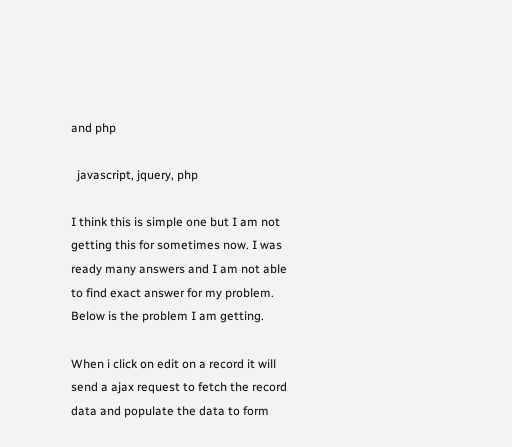and php

  javascript, jquery, php

I think this is simple one but I am not getting this for sometimes now. I was ready many answers and I am not able to find exact answer for my problem.
Below is the problem I am getting.

When i click on edit on a record it will send a ajax request to fetch the record data and populate the data to form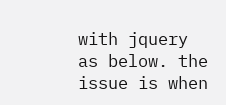with jquery as below. the issue is when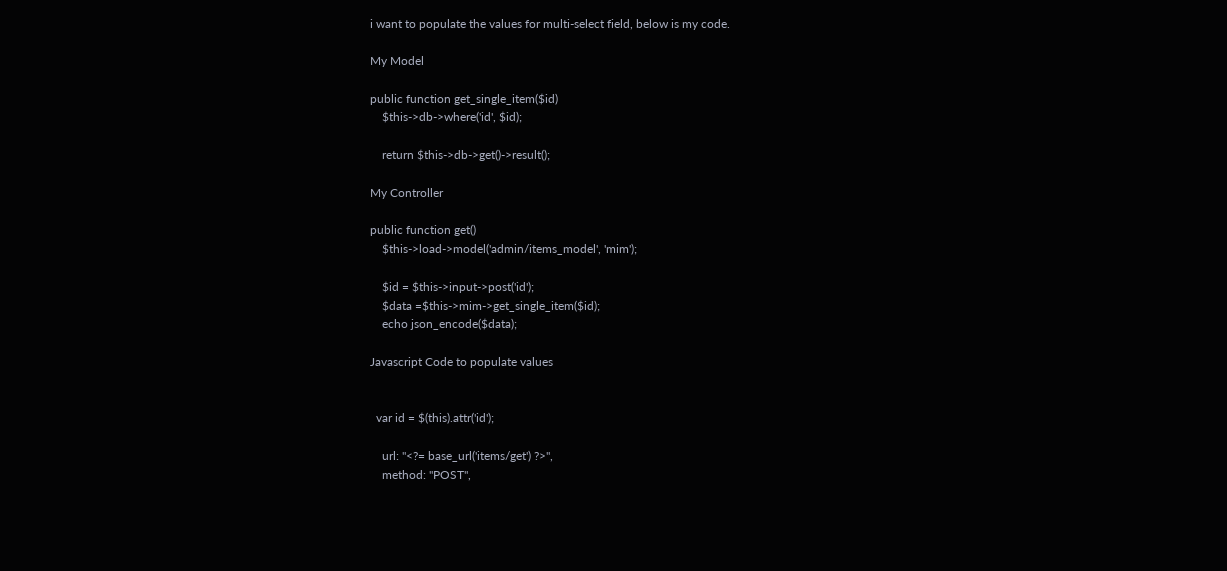i want to populate the values for multi-select field, below is my code.

My Model

public function get_single_item($id)
    $this->db->where('id', $id);

    return $this->db->get()->result();

My Controller

public function get()
    $this->load->model('admin/items_model', 'mim');

    $id = $this->input->post('id');
    $data =$this->mim->get_single_item($id);
    echo json_encode($data);

Javascript Code to populate values


  var id = $(this).attr('id');

    url: "<?= base_url('items/get') ?>",
    method: "POST",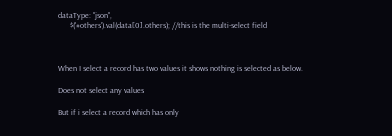dataType: "json",
      $('#others').val(data[0].others); //this is the multi-select field



When I select a record has two values it shows nothing is selected as below.

Does not select any values

But if i select a record which has only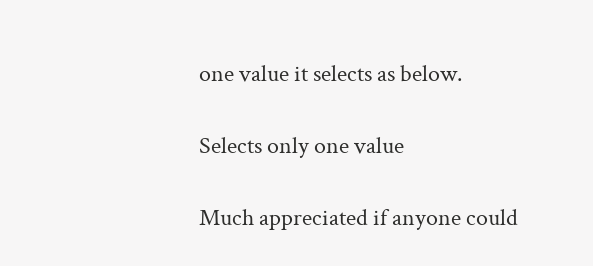one value it selects as below.

Selects only one value

Much appreciated if anyone could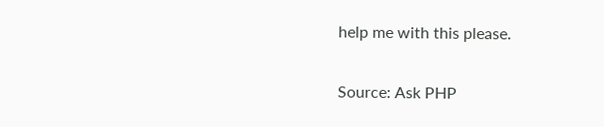help me with this please.

Source: Ask PHP